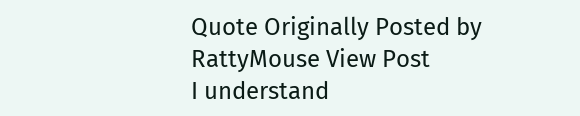Quote Originally Posted by RattyMouse View Post
I understand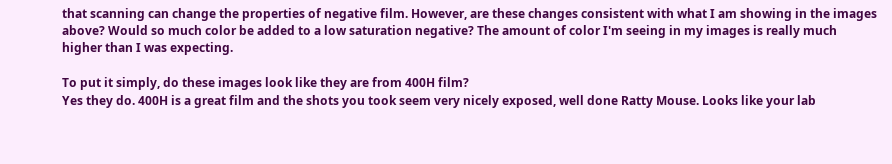that scanning can change the properties of negative film. However, are these changes consistent with what I am showing in the images above? Would so much color be added to a low saturation negative? The amount of color I'm seeing in my images is really much higher than I was expecting.

To put it simply, do these images look like they are from 400H film?
Yes they do. 400H is a great film and the shots you took seem very nicely exposed, well done Ratty Mouse. Looks like your lab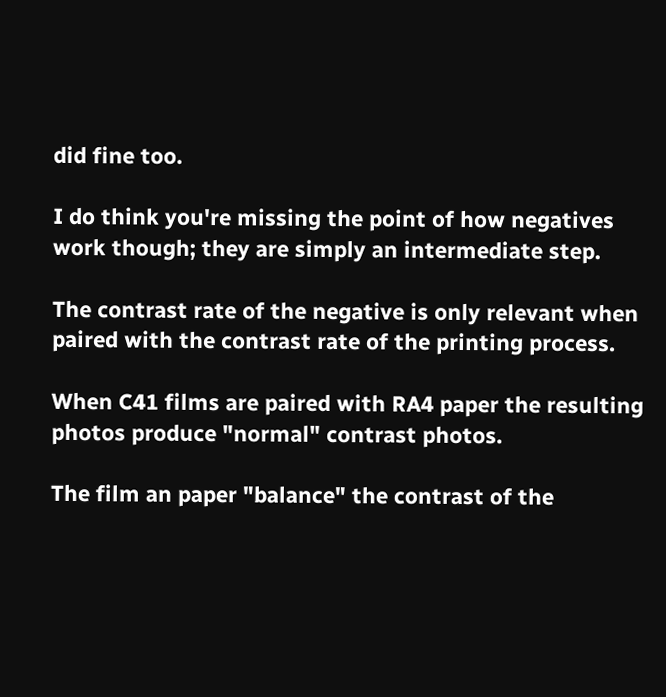did fine too.

I do think you're missing the point of how negatives work though; they are simply an intermediate step.

The contrast rate of the negative is only relevant when paired with the contrast rate of the printing process.

When C41 films are paired with RA4 paper the resulting photos produce "normal" contrast photos.

The film an paper "balance" the contrast of the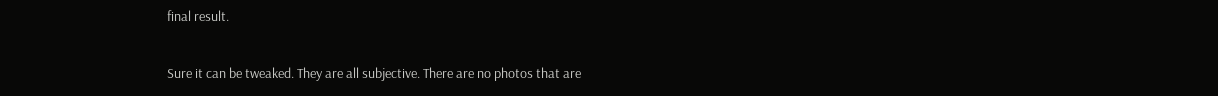final result.

Sure it can be tweaked. They are all subjective. There are no photos that are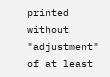printed without "adjustment" of at least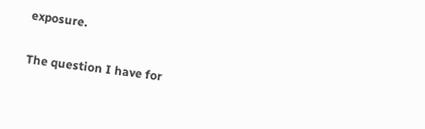exposure.

The question I have for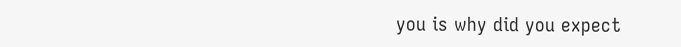you is why did you expect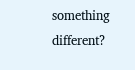something different?